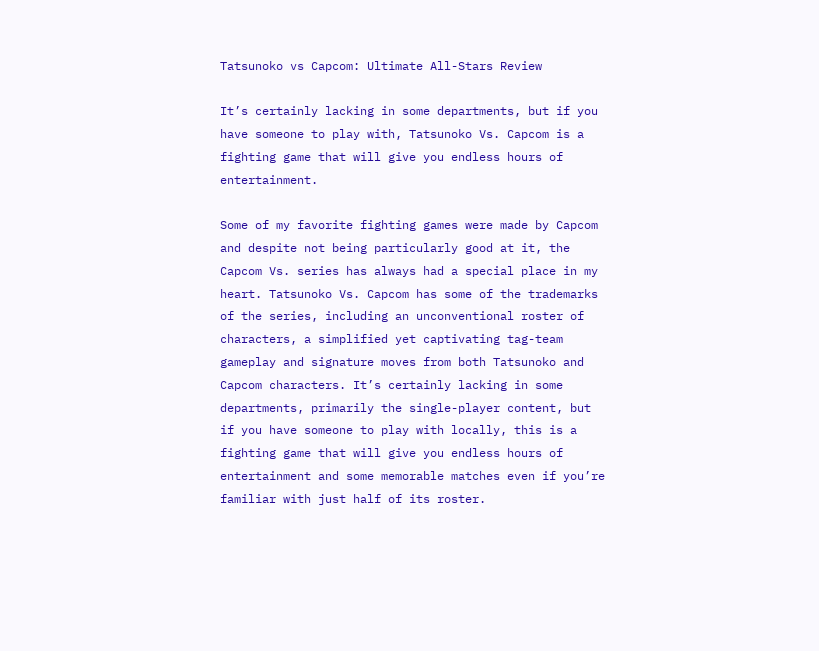Tatsunoko vs Capcom: Ultimate All-Stars Review

It’s certainly lacking in some departments, but if you have someone to play with, Tatsunoko Vs. Capcom is a fighting game that will give you endless hours of entertainment.

Some of my favorite fighting games were made by Capcom and despite not being particularly good at it, the Capcom Vs. series has always had a special place in my heart. Tatsunoko Vs. Capcom has some of the trademarks of the series, including an unconventional roster of characters, a simplified yet captivating tag-team gameplay and signature moves from both Tatsunoko and Capcom characters. It’s certainly lacking in some departments, primarily the single-player content, but if you have someone to play with locally, this is a fighting game that will give you endless hours of entertainment and some memorable matches even if you’re familiar with just half of its roster.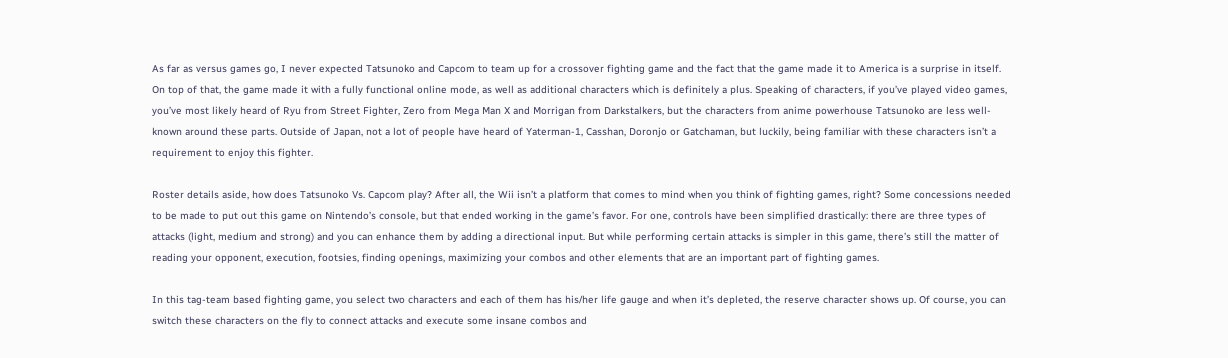As far as versus games go, I never expected Tatsunoko and Capcom to team up for a crossover fighting game and the fact that the game made it to America is a surprise in itself. On top of that, the game made it with a fully functional online mode, as well as additional characters which is definitely a plus. Speaking of characters, if you’ve played video games, you’ve most likely heard of Ryu from Street Fighter, Zero from Mega Man X and Morrigan from Darkstalkers, but the characters from anime powerhouse Tatsunoko are less well-known around these parts. Outside of Japan, not a lot of people have heard of Yaterman-1, Casshan, Doronjo or Gatchaman, but luckily, being familiar with these characters isn’t a requirement to enjoy this fighter.

Roster details aside, how does Tatsunoko Vs. Capcom play? After all, the Wii isn’t a platform that comes to mind when you think of fighting games, right? Some concessions needed to be made to put out this game on Nintendo’s console, but that ended working in the game’s favor. For one, controls have been simplified drastically: there are three types of attacks (light, medium and strong) and you can enhance them by adding a directional input. But while performing certain attacks is simpler in this game, there’s still the matter of reading your opponent, execution, footsies, finding openings, maximizing your combos and other elements that are an important part of fighting games.

In this tag-team based fighting game, you select two characters and each of them has his/her life gauge and when it’s depleted, the reserve character shows up. Of course, you can switch these characters on the fly to connect attacks and execute some insane combos and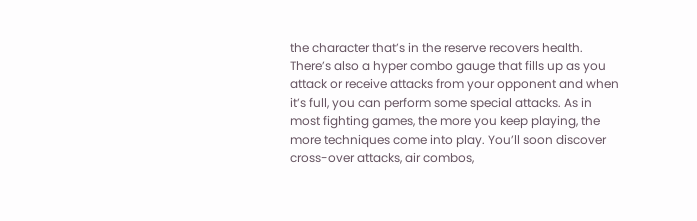the character that’s in the reserve recovers health. There’s also a hyper combo gauge that fills up as you attack or receive attacks from your opponent and when it’s full, you can perform some special attacks. As in most fighting games, the more you keep playing, the more techniques come into play. You’ll soon discover cross-over attacks, air combos,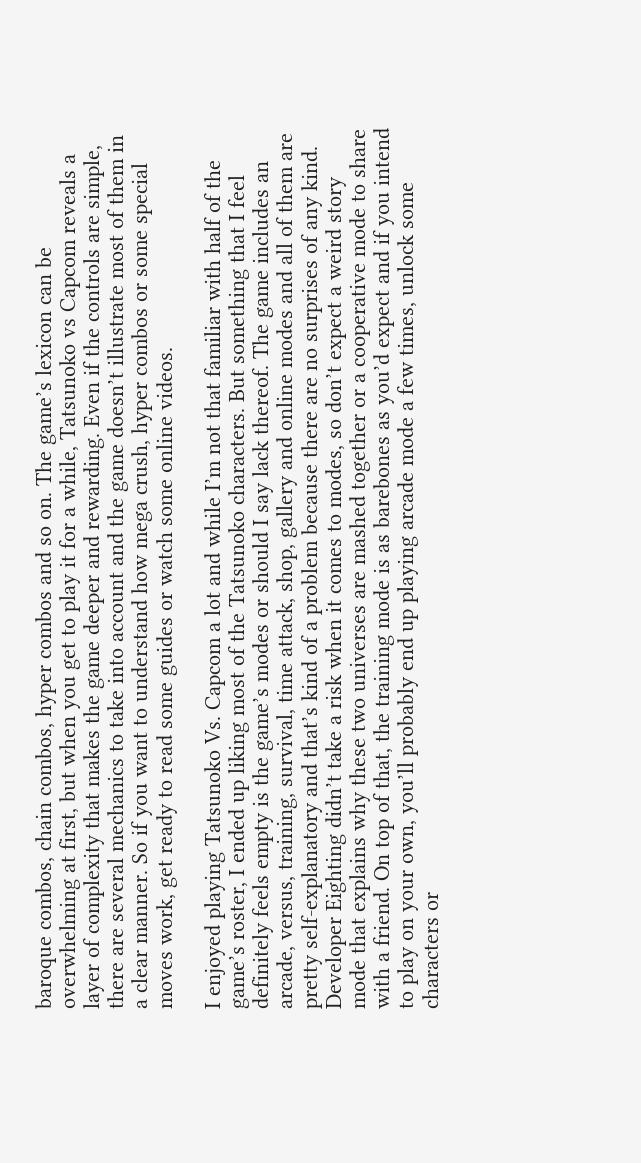baroque combos, chain combos, hyper combos and so on. The game’s lexicon can be overwhelming at first, but when you get to play it for a while, Tatsunoko vs Capcom reveals a layer of complexity that makes the game deeper and rewarding. Even if the controls are simple, there are several mechanics to take into account and the game doesn’t illustrate most of them in a clear manner. So if you want to understand how mega crush, hyper combos or some special moves work, get ready to read some guides or watch some online videos.

I enjoyed playing Tatsunoko Vs. Capcom a lot and while I’m not that familiar with half of the game’s roster, I ended up liking most of the Tatsunoko characters. But something that I feel definitely feels empty is the game’s modes or should I say lack thereof. The game includes an arcade, versus, training, survival, time attack, shop, gallery and online modes and all of them are pretty self-explanatory and that’s kind of a problem because there are no surprises of any kind. Developer Eighting didn’t take a risk when it comes to modes, so don’t expect a weird story mode that explains why these two universes are mashed together or a cooperative mode to share with a friend. On top of that, the training mode is as barebones as you’d expect and if you intend to play on your own, you’ll probably end up playing arcade mode a few times, unlock some characters or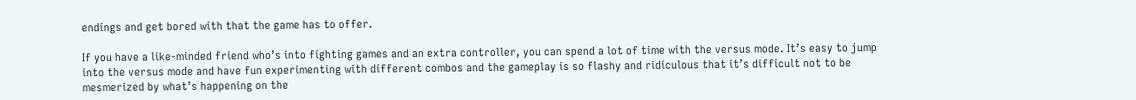endings and get bored with that the game has to offer.

If you have a like-minded friend who’s into fighting games and an extra controller, you can spend a lot of time with the versus mode. It’s easy to jump into the versus mode and have fun experimenting with different combos and the gameplay is so flashy and ridiculous that it’s difficult not to be mesmerized by what’s happening on the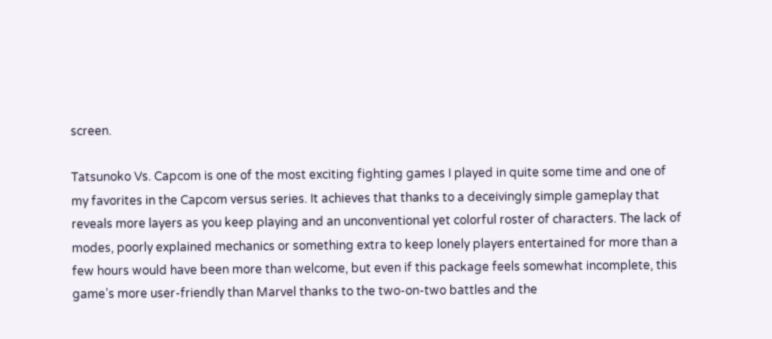screen.

Tatsunoko Vs. Capcom is one of the most exciting fighting games I played in quite some time and one of my favorites in the Capcom versus series. It achieves that thanks to a deceivingly simple gameplay that reveals more layers as you keep playing and an unconventional yet colorful roster of characters. The lack of modes, poorly explained mechanics or something extra to keep lonely players entertained for more than a few hours would have been more than welcome, but even if this package feels somewhat incomplete, this game’s more user-friendly than Marvel thanks to the two-on-two battles and the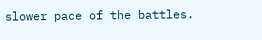slower pace of the battles.